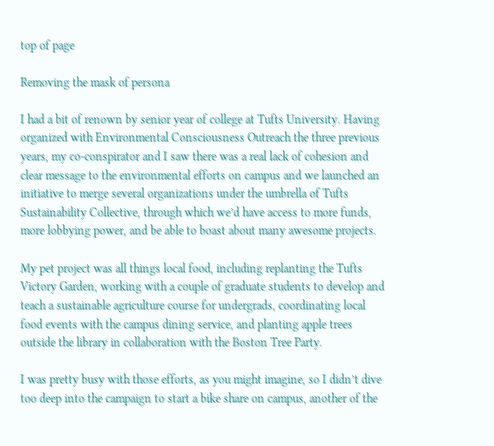top of page

Removing the mask of persona

I had a bit of renown by senior year of college at Tufts University. Having organized with Environmental Consciousness Outreach the three previous years, my co-conspirator and I saw there was a real lack of cohesion and clear message to the environmental efforts on campus and we launched an initiative to merge several organizations under the umbrella of Tufts Sustainability Collective, through which we’d have access to more funds, more lobbying power, and be able to boast about many awesome projects.

My pet project was all things local food, including replanting the Tufts Victory Garden, working with a couple of graduate students to develop and teach a sustainable agriculture course for undergrads, coordinating local food events with the campus dining service, and planting apple trees outside the library in collaboration with the Boston Tree Party.

I was pretty busy with those efforts, as you might imagine, so I didn’t dive too deep into the campaign to start a bike share on campus, another of the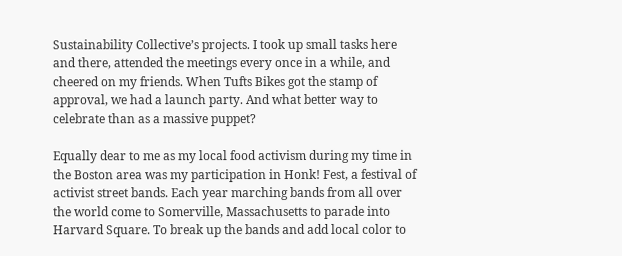Sustainability Collective’s projects. I took up small tasks here and there, attended the meetings every once in a while, and cheered on my friends. When Tufts Bikes got the stamp of approval, we had a launch party. And what better way to celebrate than as a massive puppet?

Equally dear to me as my local food activism during my time in the Boston area was my participation in Honk! Fest, a festival of activist street bands. Each year marching bands from all over the world come to Somerville, Massachusetts to parade into Harvard Square. To break up the bands and add local color to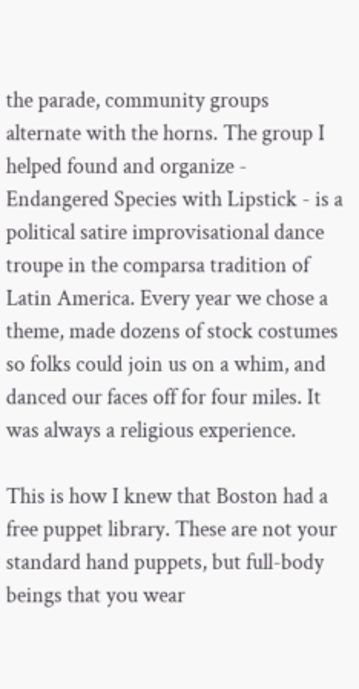the parade, community groups alternate with the horns. The group I helped found and organize - Endangered Species with Lipstick - is a political satire improvisational dance troupe in the comparsa tradition of Latin America. Every year we chose a theme, made dozens of stock costumes so folks could join us on a whim, and danced our faces off for four miles. It was always a religious experience.

This is how I knew that Boston had a free puppet library. These are not your standard hand puppets, but full-body beings that you wear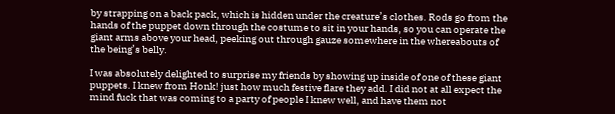by strapping on a back pack, which is hidden under the creature’s clothes. Rods go from the hands of the puppet down through the costume to sit in your hands, so you can operate the giant arms above your head, peeking out through gauze somewhere in the whereabouts of the being’s belly.

I was absolutely delighted to surprise my friends by showing up inside of one of these giant puppets. I knew from Honk! just how much festive flare they add. I did not at all expect the mind fuck that was coming to a party of people I knew well, and have them not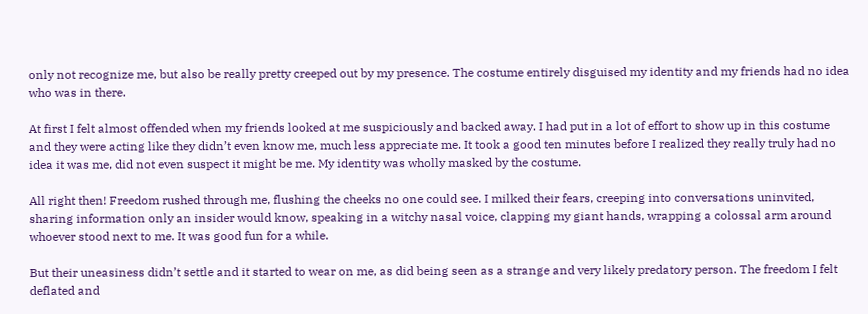only not recognize me, but also be really pretty creeped out by my presence. The costume entirely disguised my identity and my friends had no idea who was in there.

At first I felt almost offended when my friends looked at me suspiciously and backed away. I had put in a lot of effort to show up in this costume and they were acting like they didn’t even know me, much less appreciate me. It took a good ten minutes before I realized they really truly had no idea it was me, did not even suspect it might be me. My identity was wholly masked by the costume.

All right then! Freedom rushed through me, flushing the cheeks no one could see. I milked their fears, creeping into conversations uninvited, sharing information only an insider would know, speaking in a witchy nasal voice, clapping my giant hands, wrapping a colossal arm around whoever stood next to me. It was good fun for a while.

But their uneasiness didn’t settle and it started to wear on me, as did being seen as a strange and very likely predatory person. The freedom I felt deflated and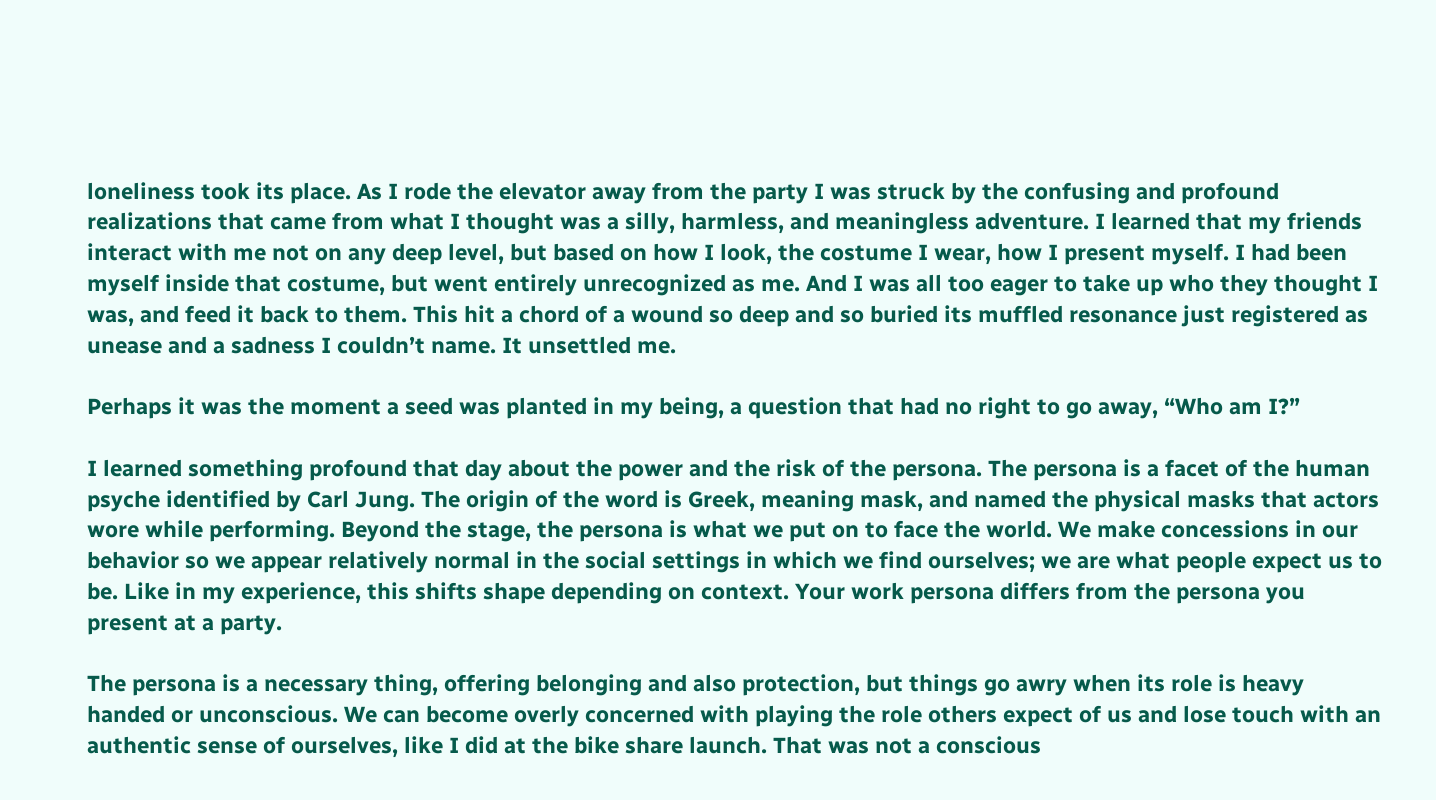loneliness took its place. As I rode the elevator away from the party I was struck by the confusing and profound realizations that came from what I thought was a silly, harmless, and meaningless adventure. I learned that my friends interact with me not on any deep level, but based on how I look, the costume I wear, how I present myself. I had been myself inside that costume, but went entirely unrecognized as me. And I was all too eager to take up who they thought I was, and feed it back to them. This hit a chord of a wound so deep and so buried its muffled resonance just registered as unease and a sadness I couldn’t name. It unsettled me.

Perhaps it was the moment a seed was planted in my being, a question that had no right to go away, “Who am I?”

I learned something profound that day about the power and the risk of the persona. The persona is a facet of the human psyche identified by Carl Jung. The origin of the word is Greek, meaning mask, and named the physical masks that actors wore while performing. Beyond the stage, the persona is what we put on to face the world. We make concessions in our behavior so we appear relatively normal in the social settings in which we find ourselves; we are what people expect us to be. Like in my experience, this shifts shape depending on context. Your work persona differs from the persona you present at a party.

The persona is a necessary thing, offering belonging and also protection, but things go awry when its role is heavy handed or unconscious. We can become overly concerned with playing the role others expect of us and lose touch with an authentic sense of ourselves, like I did at the bike share launch. That was not a conscious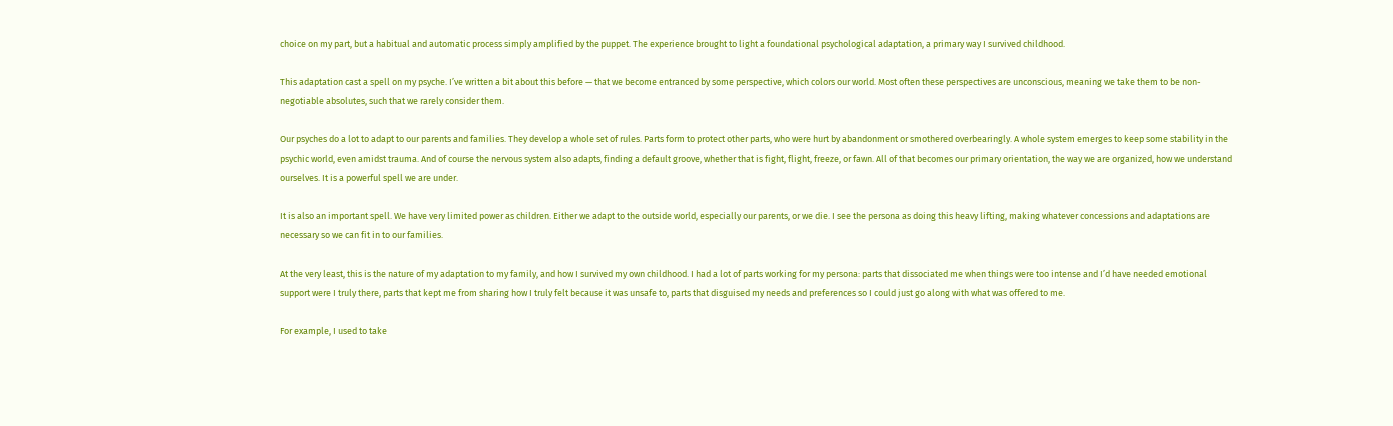choice on my part, but a habitual and automatic process simply amplified by the puppet. The experience brought to light a foundational psychological adaptation, a primary way I survived childhood.

This adaptation cast a spell on my psyche. I’ve written a bit about this before — that we become entranced by some perspective, which colors our world. Most often these perspectives are unconscious, meaning we take them to be non-negotiable absolutes, such that we rarely consider them.

Our psyches do a lot to adapt to our parents and families. They develop a whole set of rules. Parts form to protect other parts, who were hurt by abandonment or smothered overbearingly. A whole system emerges to keep some stability in the psychic world, even amidst trauma. And of course the nervous system also adapts, finding a default groove, whether that is fight, flight, freeze, or fawn. All of that becomes our primary orientation, the way we are organized, how we understand ourselves. It is a powerful spell we are under.

It is also an important spell. We have very limited power as children. Either we adapt to the outside world, especially our parents, or we die. I see the persona as doing this heavy lifting, making whatever concessions and adaptations are necessary so we can fit in to our families.

At the very least, this is the nature of my adaptation to my family, and how I survived my own childhood. I had a lot of parts working for my persona: parts that dissociated me when things were too intense and I’d have needed emotional support were I truly there, parts that kept me from sharing how I truly felt because it was unsafe to, parts that disguised my needs and preferences so I could just go along with what was offered to me.

For example, I used to take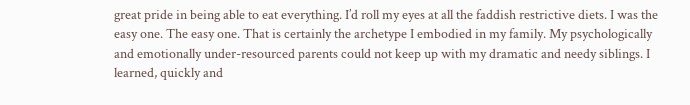great pride in being able to eat everything. I’d roll my eyes at all the faddish restrictive diets. I was the easy one. The easy one. That is certainly the archetype I embodied in my family. My psychologically and emotionally under-resourced parents could not keep up with my dramatic and needy siblings. I learned, quickly and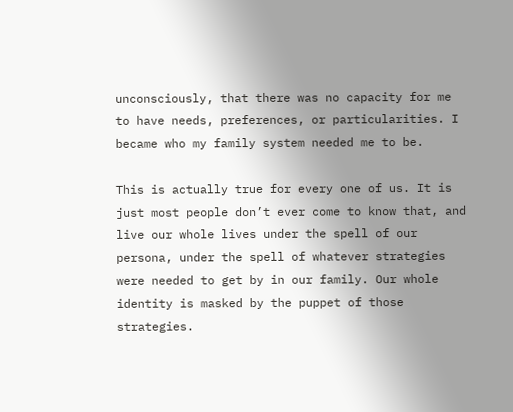unconsciously, that there was no capacity for me to have needs, preferences, or particularities. I became who my family system needed me to be.

This is actually true for every one of us. It is just most people don’t ever come to know that, and live our whole lives under the spell of our persona, under the spell of whatever strategies were needed to get by in our family. Our whole identity is masked by the puppet of those strategies.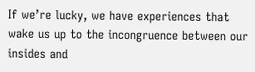If we’re lucky, we have experiences that wake us up to the incongruence between our insides and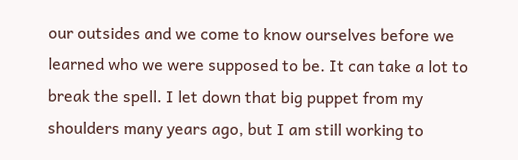our outsides and we come to know ourselves before we learned who we were supposed to be. It can take a lot to break the spell. I let down that big puppet from my shoulders many years ago, but I am still working to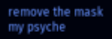remove the mask my psyche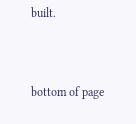built.



bottom of page